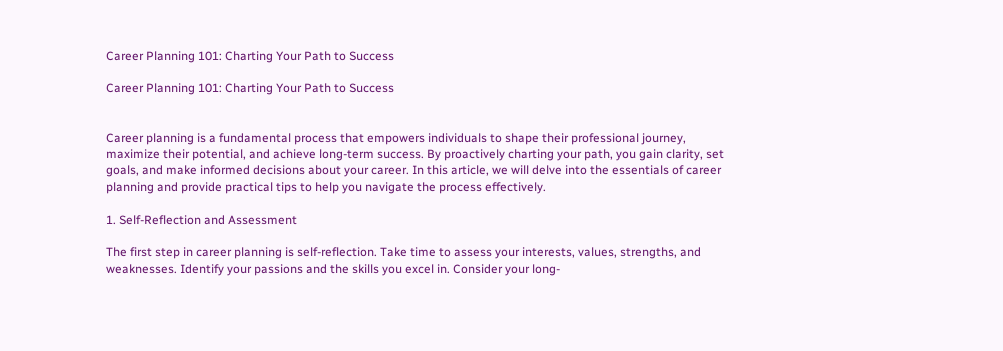Career Planning 101: Charting Your Path to Success

Career Planning 101: Charting Your Path to Success


Career planning is a fundamental process that empowers individuals to shape their professional journey, maximize their potential, and achieve long-term success. By proactively charting your path, you gain clarity, set goals, and make informed decisions about your career. In this article, we will delve into the essentials of career planning and provide practical tips to help you navigate the process effectively.

1. Self-Reflection and Assessment

The first step in career planning is self-reflection. Take time to assess your interests, values, strengths, and weaknesses. Identify your passions and the skills you excel in. Consider your long-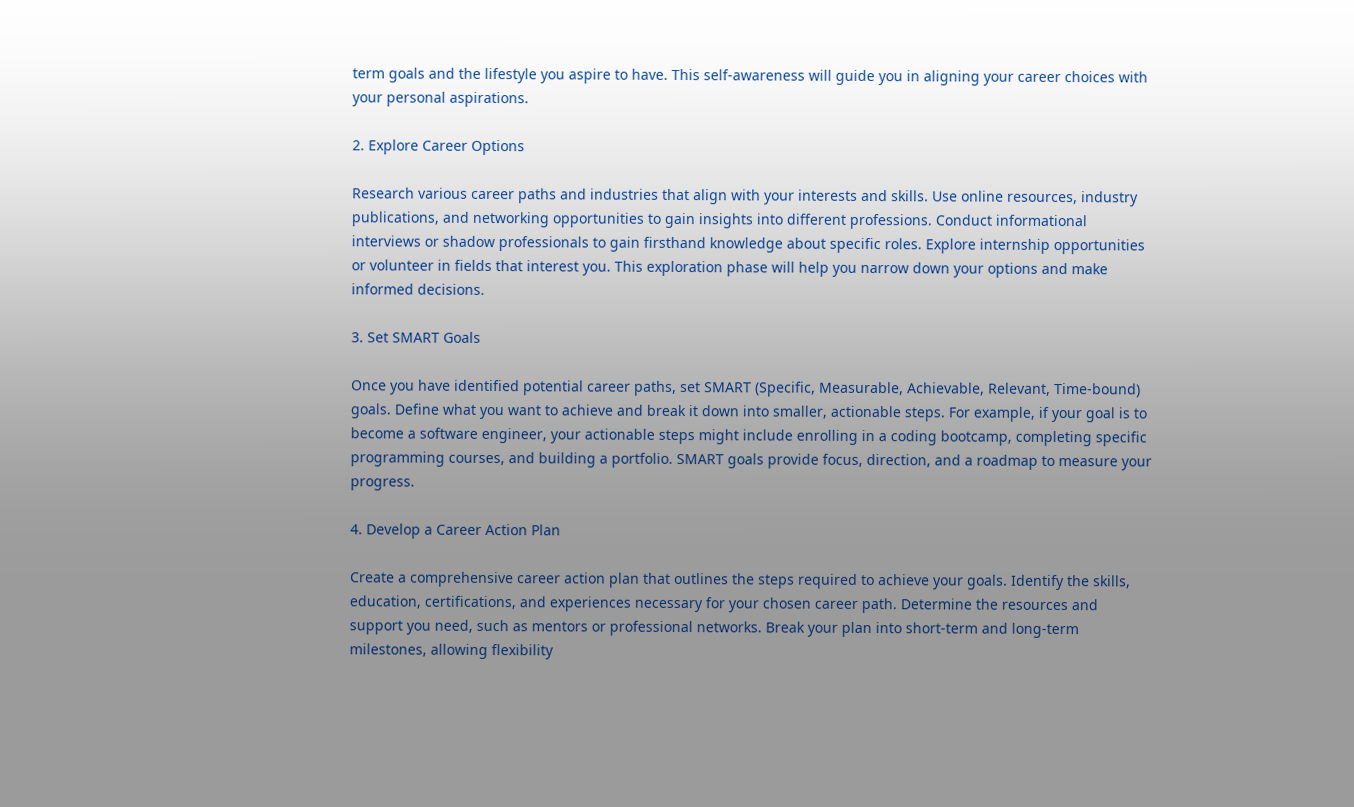term goals and the lifestyle you aspire to have. This self-awareness will guide you in aligning your career choices with your personal aspirations.

2. Explore Career Options

Research various career paths and industries that align with your interests and skills. Use online resources, industry publications, and networking opportunities to gain insights into different professions. Conduct informational interviews or shadow professionals to gain firsthand knowledge about specific roles. Explore internship opportunities or volunteer in fields that interest you. This exploration phase will help you narrow down your options and make informed decisions.

3. Set SMART Goals

Once you have identified potential career paths, set SMART (Specific, Measurable, Achievable, Relevant, Time-bound) goals. Define what you want to achieve and break it down into smaller, actionable steps. For example, if your goal is to become a software engineer, your actionable steps might include enrolling in a coding bootcamp, completing specific programming courses, and building a portfolio. SMART goals provide focus, direction, and a roadmap to measure your progress.

4. Develop a Career Action Plan

Create a comprehensive career action plan that outlines the steps required to achieve your goals. Identify the skills, education, certifications, and experiences necessary for your chosen career path. Determine the resources and support you need, such as mentors or professional networks. Break your plan into short-term and long-term milestones, allowing flexibility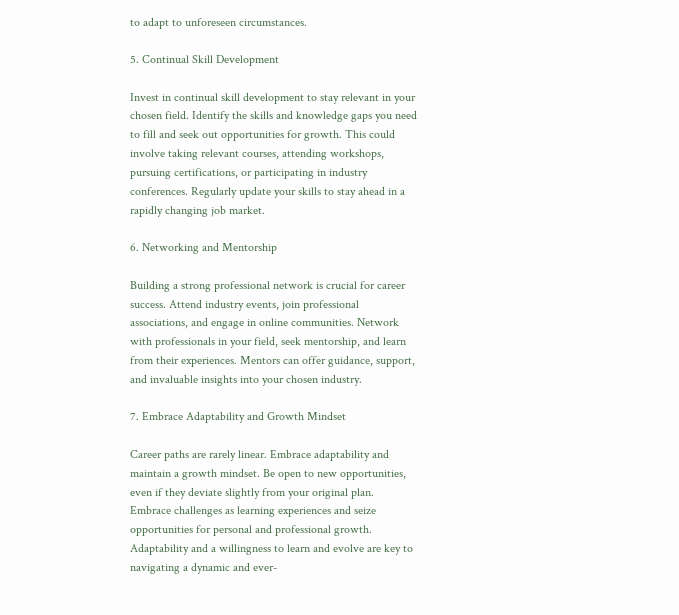to adapt to unforeseen circumstances.

5. Continual Skill Development

Invest in continual skill development to stay relevant in your chosen field. Identify the skills and knowledge gaps you need to fill and seek out opportunities for growth. This could involve taking relevant courses, attending workshops, pursuing certifications, or participating in industry conferences. Regularly update your skills to stay ahead in a rapidly changing job market.

6. Networking and Mentorship

Building a strong professional network is crucial for career success. Attend industry events, join professional associations, and engage in online communities. Network with professionals in your field, seek mentorship, and learn from their experiences. Mentors can offer guidance, support, and invaluable insights into your chosen industry.

7. Embrace Adaptability and Growth Mindset

Career paths are rarely linear. Embrace adaptability and maintain a growth mindset. Be open to new opportunities, even if they deviate slightly from your original plan. Embrace challenges as learning experiences and seize opportunities for personal and professional growth. Adaptability and a willingness to learn and evolve are key to navigating a dynamic and ever-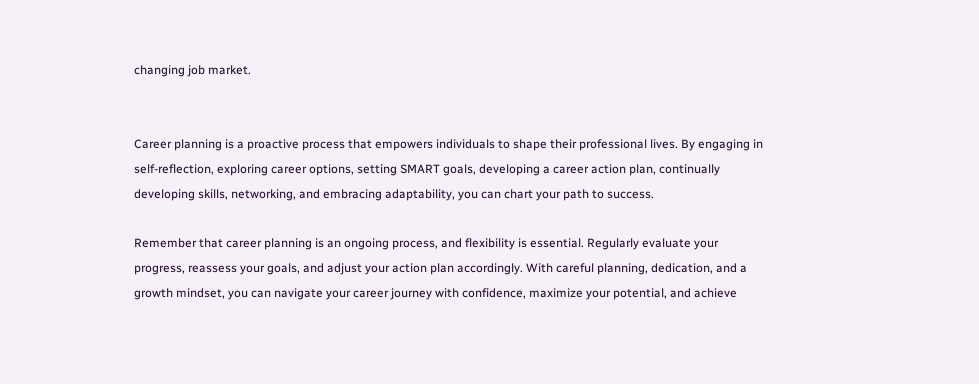changing job market.


Career planning is a proactive process that empowers individuals to shape their professional lives. By engaging in self-reflection, exploring career options, setting SMART goals, developing a career action plan, continually developing skills, networking, and embracing adaptability, you can chart your path to success.

Remember that career planning is an ongoing process, and flexibility is essential. Regularly evaluate your progress, reassess your goals, and adjust your action plan accordingly. With careful planning, dedication, and a growth mindset, you can navigate your career journey with confidence, maximize your potential, and achieve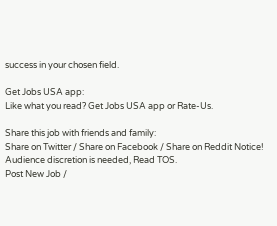success in your chosen field.

Get Jobs USA app:
Like what you read? Get Jobs USA app or Rate-Us.

Share this job with friends and family:
Share on Twitter / Share on Facebook / Share on Reddit Notice!
Audience discretion is needed, Read TOS.
Post New Job /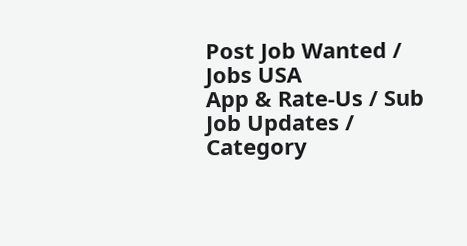Post Job Wanted / Jobs USA
App & Rate-Us / Sub Job Updates / Category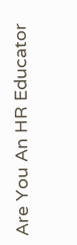Are You An HR Educator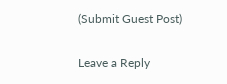(Submit Guest Post)

Leave a Reply